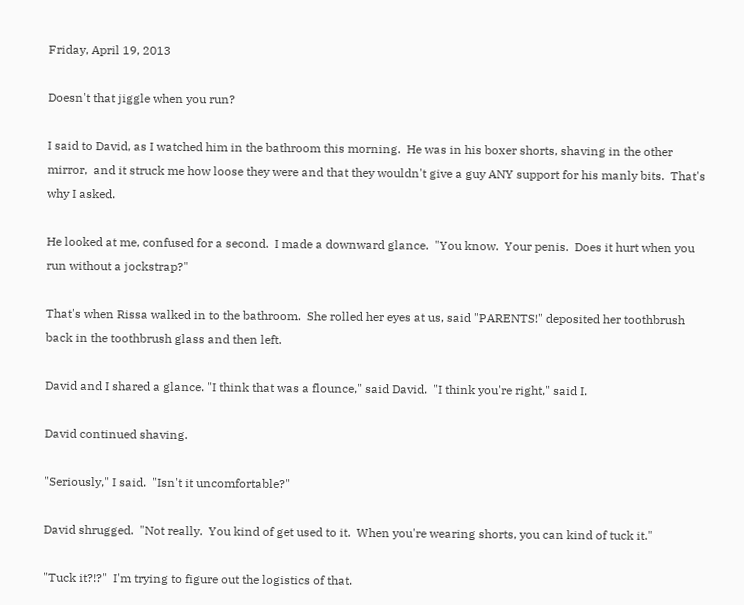Friday, April 19, 2013

Doesn't that jiggle when you run?

I said to David, as I watched him in the bathroom this morning.  He was in his boxer shorts, shaving in the other mirror,  and it struck me how loose they were and that they wouldn't give a guy ANY support for his manly bits.  That's why I asked.

He looked at me, confused for a second.  I made a downward glance.  "You know.  Your penis.  Does it hurt when you run without a jockstrap?"

That's when Rissa walked in to the bathroom.  She rolled her eyes at us, said "PARENTS!" deposited her toothbrush back in the toothbrush glass and then left.

David and I shared a glance. "I think that was a flounce," said David.  "I think you're right," said I.

David continued shaving.

"Seriously," I said.  "Isn't it uncomfortable?"

David shrugged.  "Not really.  You kind of get used to it.  When you're wearing shorts, you can kind of tuck it."

"Tuck it?!?"  I'm trying to figure out the logistics of that.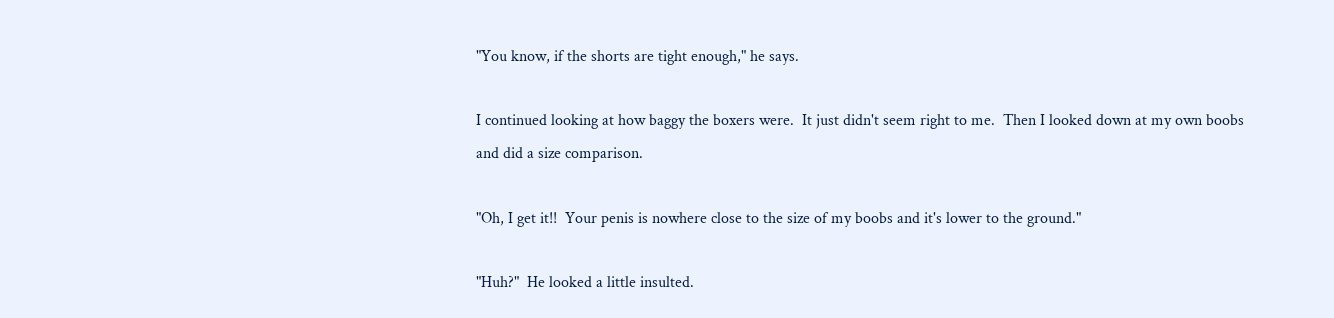"You know, if the shorts are tight enough," he says.

I continued looking at how baggy the boxers were.  It just didn't seem right to me.  Then I looked down at my own boobs and did a size comparison.

"Oh, I get it!!  Your penis is nowhere close to the size of my boobs and it's lower to the ground."

"Huh?"  He looked a little insulted.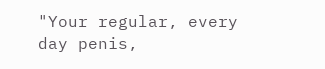"Your regular, every day penis,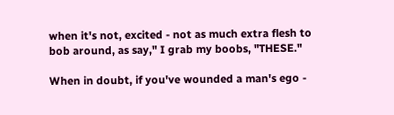when it's not, excited - not as much extra flesh to bob around, as say," I grab my boobs, "THESE."

When in doubt, if you've wounded a man's ego -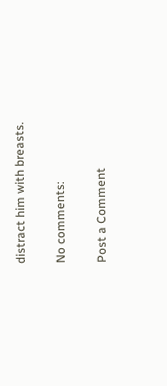distract him with breasts.

No comments:

Post a Comment